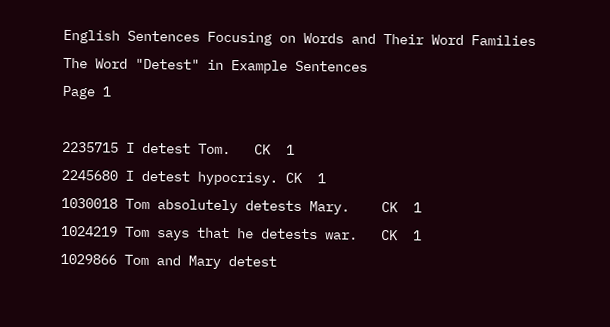English Sentences Focusing on Words and Their Word Families
The Word "Detest" in Example Sentences
Page 1

2235715 I detest Tom.   CK  1
2245680 I detest hypocrisy. CK  1
1030018 Tom absolutely detests Mary.    CK  1
1024219 Tom says that he detests war.   CK  1
1029866 Tom and Mary detest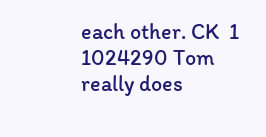each other. CK  1
1024290 Tom really does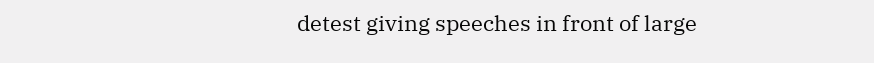detest giving speeches in front of large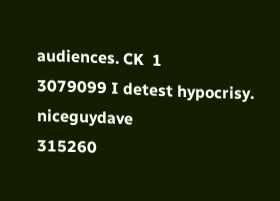audiences. CK  1
3079099 I detest hypocrisy. niceguydave
315260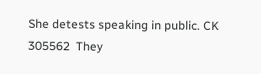She detests speaking in public. CK
305562  They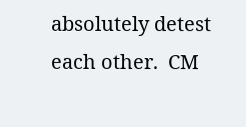absolutely detest each other.  CM